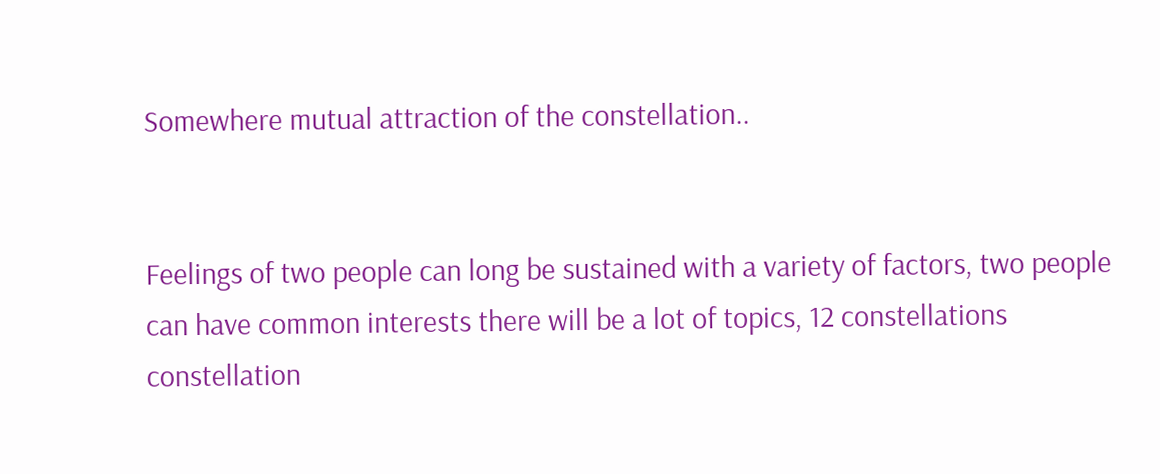Somewhere mutual attraction of the constellation..


Feelings of two people can long be sustained with a variety of factors, two people can have common interests there will be a lot of topics, 12 constellations constellation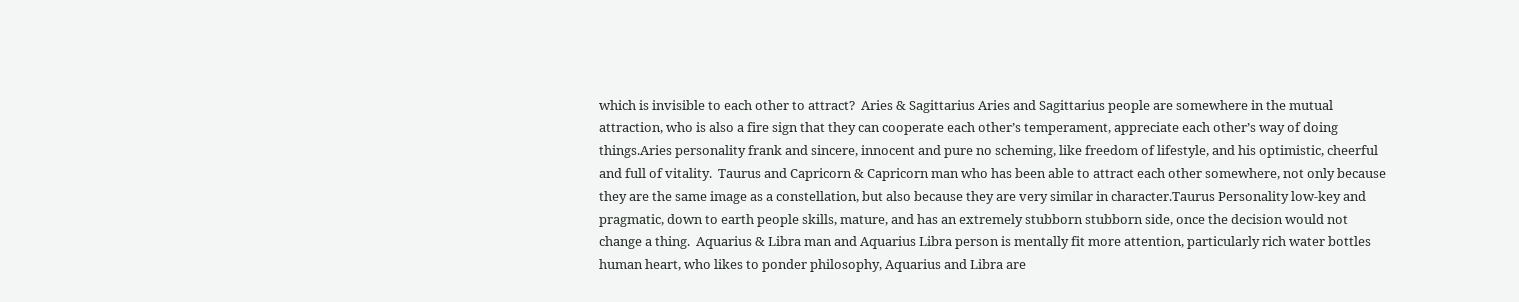which is invisible to each other to attract?  Aries & Sagittarius Aries and Sagittarius people are somewhere in the mutual attraction, who is also a fire sign that they can cooperate each other’s temperament, appreciate each other’s way of doing things.Aries personality frank and sincere, innocent and pure no scheming, like freedom of lifestyle, and his optimistic, cheerful and full of vitality.  Taurus and Capricorn & Capricorn man who has been able to attract each other somewhere, not only because they are the same image as a constellation, but also because they are very similar in character.Taurus Personality low-key and pragmatic, down to earth people skills, mature, and has an extremely stubborn stubborn side, once the decision would not change a thing.  Aquarius & Libra man and Aquarius Libra person is mentally fit more attention, particularly rich water bottles human heart, who likes to ponder philosophy, Aquarius and Libra are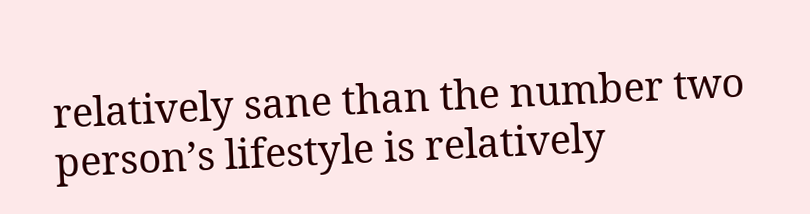relatively sane than the number two person’s lifestyle is relatively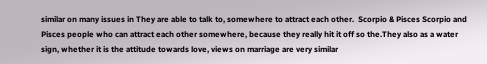similar on many issues in They are able to talk to, somewhere to attract each other.  Scorpio & Pisces Scorpio and Pisces people who can attract each other somewhere, because they really hit it off so the.They also as a water sign, whether it is the attitude towards love, views on marriage are very similar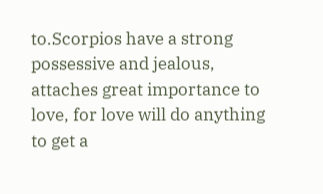to.Scorpios have a strong possessive and jealous, attaches great importance to love, for love will do anything to get a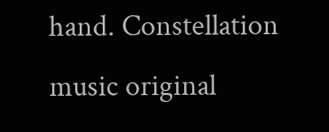hand. Constellation music original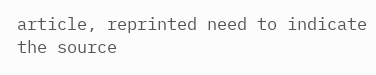article, reprinted need to indicate the source